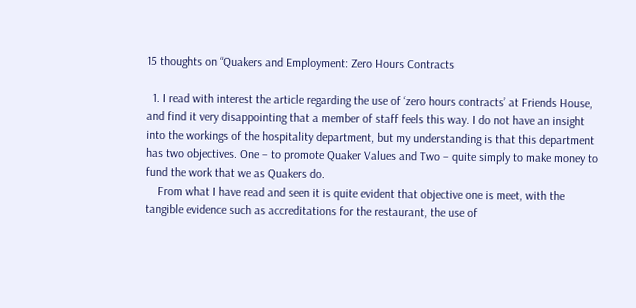15 thoughts on “Quakers and Employment: Zero Hours Contracts

  1. I read with interest the article regarding the use of ‘zero hours contracts’ at Friends House, and find it very disappointing that a member of staff feels this way. I do not have an insight into the workings of the hospitality department, but my understanding is that this department has two objectives. One – to promote Quaker Values and Two – quite simply to make money to fund the work that we as Quakers do.
    From what I have read and seen it is quite evident that objective one is meet, with the tangible evidence such as accreditations for the restaurant, the use of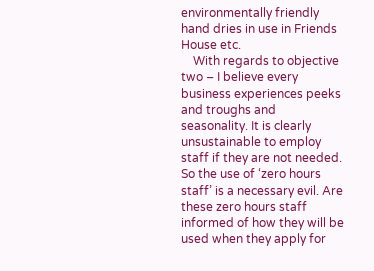environmentally friendly hand dries in use in Friends House etc.
    With regards to objective two – I believe every business experiences peeks and troughs and seasonality. It is clearly unsustainable to employ staff if they are not needed. So the use of ‘zero hours staff’ is a necessary evil. Are these zero hours staff informed of how they will be used when they apply for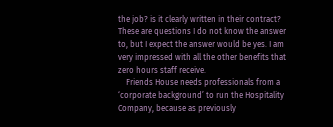the job? is it clearly written in their contract? These are questions I do not know the answer to, but I expect the answer would be yes. I am very impressed with all the other benefits that zero hours staff receive.
    Friends House needs professionals from a ‘corporate background’ to run the Hospitality Company, because as previously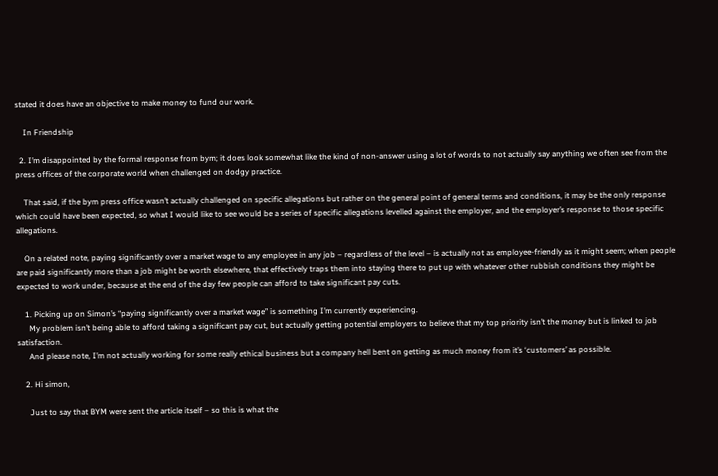stated it does have an objective to make money to fund our work.

    In Friendship

  2. I’m disappointed by the formal response from bym; it does look somewhat like the kind of non-answer using a lot of words to not actually say anything we often see from the press offices of the corporate world when challenged on dodgy practice.

    That said, if the bym press office wasn’t actually challenged on specific allegations but rather on the general point of general terms and conditions, it may be the only response which could have been expected, so what I would like to see would be a series of specific allegations levelled against the employer, and the employer’s response to those specific allegations.

    On a related note, paying significantly over a market wage to any employee in any job – regardless of the level – is actually not as employee-friendly as it might seem; when people are paid significantly more than a job might be worth elsewhere, that effectively traps them into staying there to put up with whatever other rubbish conditions they might be expected to work under, because at the end of the day few people can afford to take significant pay cuts.

    1. Picking up on Simon’s “paying significantly over a market wage” is something I’m currently experiencing.
      My problem isn’t being able to afford taking a significant pay cut, but actually getting potential employers to believe that my top priority isn’t the money but is linked to job satisfaction.
      And please note, I’m not actually working for some really ethical business but a company hell bent on getting as much money from it’s ‘customers’ as possible.

    2. Hi simon,

      Just to say that BYM were sent the article itself – so this is what the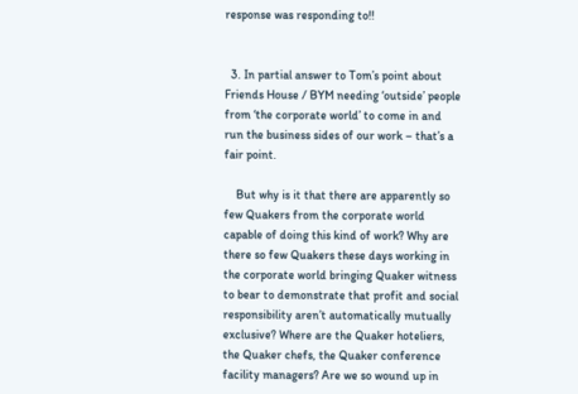response was responding to!!


  3. In partial answer to Tom’s point about Friends House / BYM needing ‘outside’ people from ‘the corporate world’ to come in and run the business sides of our work – that’s a fair point.

    But why is it that there are apparently so few Quakers from the corporate world capable of doing this kind of work? Why are there so few Quakers these days working in the corporate world bringing Quaker witness to bear to demonstrate that profit and social responsibility aren’t automatically mutually exclusive? Where are the Quaker hoteliers, the Quaker chefs, the Quaker conference facility managers? Are we so wound up in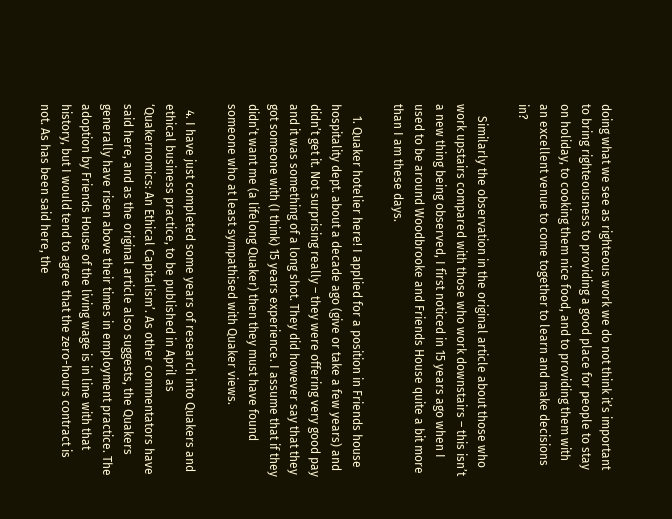doing what we see as righteous work we do not think it’s important to bring righteousness to providing a good place for people to stay on holiday, to cooking them nice food, and to providing them with an excellent venue to come together to learn and make decisions in?

    Similarly the observation in the original article about those who work upstairs compared with those who work downstairs – this isn’t a new thing being observed, I first noticed in 15 years ago when I used to be around Woodbrooke and Friends House quite a bit more than I am these days.

    1. Quaker hotelier here! I applied for a position in Friends house hospitality dept. about a decade ago (give or take a few years) and didn’t get it. Not surprising really – they were offering very good pay and it was something of a long shot. They did however say that they got someone with (I think) 15 years experience. I assume that if they didn’t want me (a lifelong Quaker) then they must have found someone who at least sympathised with Quaker views.

  4. I have just completed some years of research into Quakers and ethical business practice, to be published in April as ‘Quakernomics: An Ethical Capitalism’. As other commentators have said here, and as the original article also suggests, the Quakers generally have risen above their times in employment practice. The adoption by Friends House of the living wage is in line with that history, but I would tend to agree that the zero-hours contract is not. As has been said here, the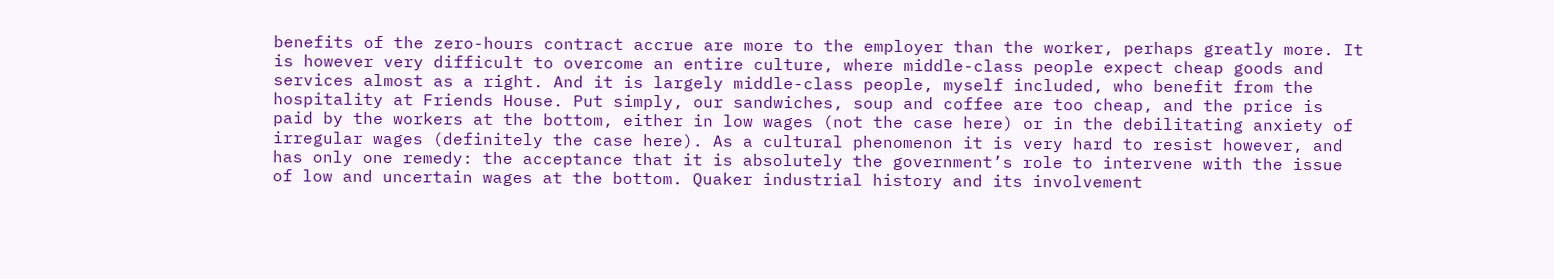benefits of the zero-hours contract accrue are more to the employer than the worker, perhaps greatly more. It is however very difficult to overcome an entire culture, where middle-class people expect cheap goods and services almost as a right. And it is largely middle-class people, myself included, who benefit from the hospitality at Friends House. Put simply, our sandwiches, soup and coffee are too cheap, and the price is paid by the workers at the bottom, either in low wages (not the case here) or in the debilitating anxiety of irregular wages (definitely the case here). As a cultural phenomenon it is very hard to resist however, and has only one remedy: the acceptance that it is absolutely the government’s role to intervene with the issue of low and uncertain wages at the bottom. Quaker industrial history and its involvement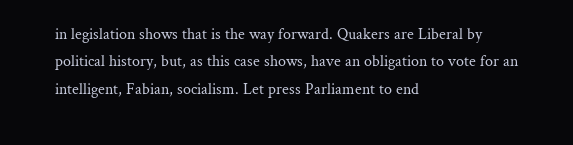in legislation shows that is the way forward. Quakers are Liberal by political history, but, as this case shows, have an obligation to vote for an intelligent, Fabian, socialism. Let press Parliament to end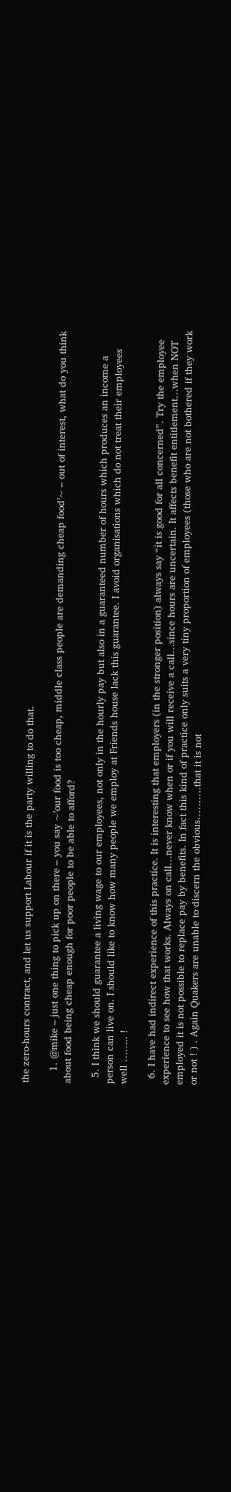the zero-hours contract, and let us support Labour if it is the party willing to do that.

    1. @mike – just one thing to pick up on there – you say ~’our food is too cheap, middle class people are demanding cheap food’~ – out of interest, what do you think about food being cheap enough for poor people to be able to afford?

  5. I think we should guarantee a living wage to our employees, not only in the hourly pay but also in a guaranteed number of hours which produces an income a person can live on. I should like to know how many people we employ at Friends house lack this guarantee. I avoid organisations which do not treat their employees well …….. !

  6. I have had indirect experience of this practice. It is interesting that employers (in the stronger position) always say “it is good for all concerned”. Try the employee experience to see how that works. Always on call…never know when or if you will receive a call…since hours are uncertain. It affects benefit entitlement…when NOT employed it is not possible to replace pay by benefits. In fact this kind of practice only suits a very tiny proportion of employees (those who are not bothered if they work or not ! ) . Again Quakers are unable to discern the obvious……….that it is not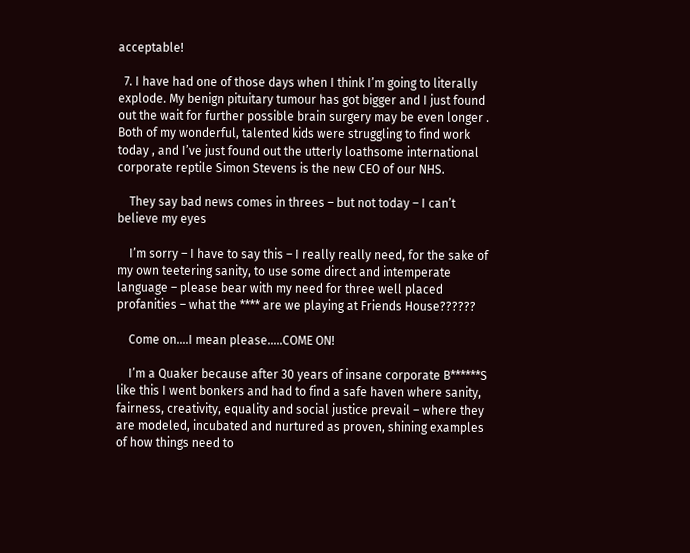acceptable!

  7. I have had one of those days when I think I’m going to literally explode. My benign pituitary tumour has got bigger and I just found out the wait for further possible brain surgery may be even longer . Both of my wonderful, talented kids were struggling to find work today , and I’ve just found out the utterly loathsome international corporate reptile Simon Stevens is the new CEO of our NHS.

    They say bad news comes in threes – but not today – I can’t believe my eyes

    I’m sorry – I have to say this – I really really need, for the sake of my own teetering sanity, to use some direct and intemperate language – please bear with my need for three well placed profanities – what the **** are we playing at Friends House??????

    Come on….I mean please…..COME ON!

    I’m a Quaker because after 30 years of insane corporate B******S like this I went bonkers and had to find a safe haven where sanity, fairness, creativity, equality and social justice prevail – where they are modeled, incubated and nurtured as proven, shining examples of how things need to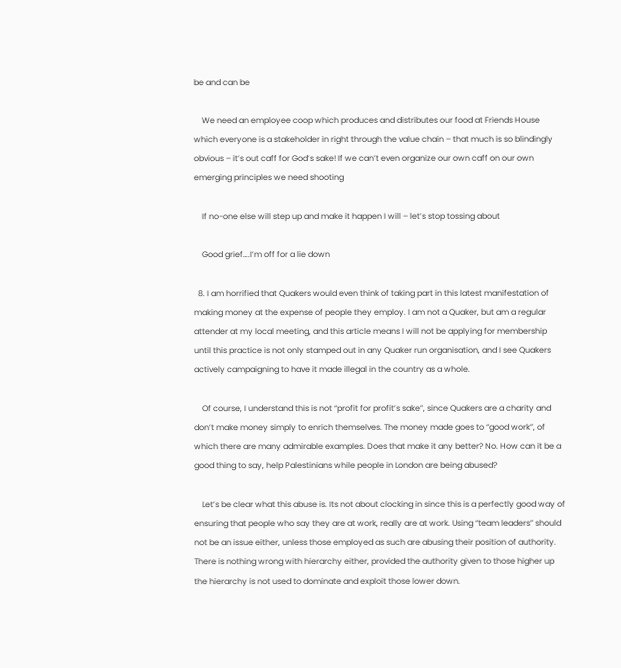be and can be

    We need an employee coop which produces and distributes our food at Friends House which everyone is a stakeholder in right through the value chain – that much is so blindingly obvious – it’s out caff for God’s sake! If we can’t even organize our own caff on our own emerging principles we need shooting

    If no-one else will step up and make it happen I will – let’s stop tossing about

    Good grief….I’m off for a lie down

  8. I am horrified that Quakers would even think of taking part in this latest manifestation of making money at the expense of people they employ. I am not a Quaker, but am a regular attender at my local meeting, and this article means I will not be applying for membership until this practice is not only stamped out in any Quaker run organisation, and I see Quakers actively campaigning to have it made illegal in the country as a whole.

    Of course, I understand this is not “profit for profit’s sake”, since Quakers are a charity and don’t make money simply to enrich themselves. The money made goes to “good work”, of which there are many admirable examples. Does that make it any better? No. How can it be a good thing to say, help Palestinians while people in London are being abused?

    Let’s be clear what this abuse is. Its not about clocking in since this is a perfectly good way of ensuring that people who say they are at work, really are at work. Using “team leaders” should not be an issue either, unless those employed as such are abusing their position of authority. There is nothing wrong with hierarchy either, provided the authority given to those higher up the hierarchy is not used to dominate and exploit those lower down.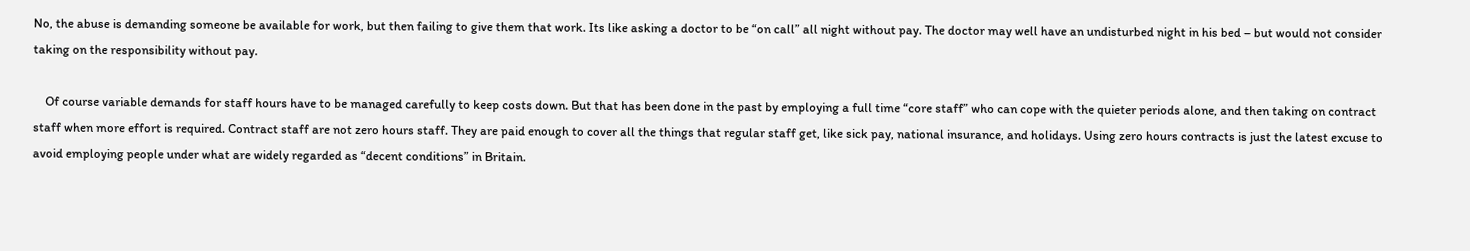No, the abuse is demanding someone be available for work, but then failing to give them that work. Its like asking a doctor to be “on call” all night without pay. The doctor may well have an undisturbed night in his bed – but would not consider taking on the responsibility without pay.

    Of course variable demands for staff hours have to be managed carefully to keep costs down. But that has been done in the past by employing a full time “core staff” who can cope with the quieter periods alone, and then taking on contract staff when more effort is required. Contract staff are not zero hours staff. They are paid enough to cover all the things that regular staff get, like sick pay, national insurance, and holidays. Using zero hours contracts is just the latest excuse to avoid employing people under what are widely regarded as “decent conditions” in Britain.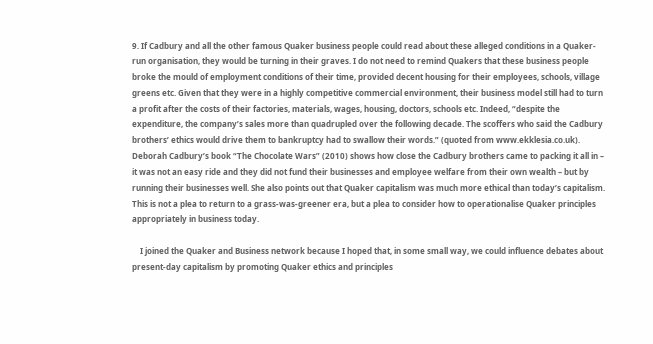9. If Cadbury and all the other famous Quaker business people could read about these alleged conditions in a Quaker-run organisation, they would be turning in their graves. I do not need to remind Quakers that these business people broke the mould of employment conditions of their time, provided decent housing for their employees, schools, village greens etc. Given that they were in a highly competitive commercial environment, their business model still had to turn a profit after the costs of their factories, materials, wages, housing, doctors, schools etc. Indeed, “despite the expenditure, the company’s sales more than quadrupled over the following decade. The scoffers who said the Cadbury brothers’ ethics would drive them to bankruptcy had to swallow their words.” (quoted from www.ekklesia.co.uk). Deborah Cadbury’s book “The Chocolate Wars” (2010) shows how close the Cadbury brothers came to packing it all in – it was not an easy ride and they did not fund their businesses and employee welfare from their own wealth – but by running their businesses well. She also points out that Quaker capitalism was much more ethical than today’s capitalism. This is not a plea to return to a grass-was-greener era, but a plea to consider how to operationalise Quaker principles appropriately in business today.

    I joined the Quaker and Business network because I hoped that, in some small way, we could influence debates about present-day capitalism by promoting Quaker ethics and principles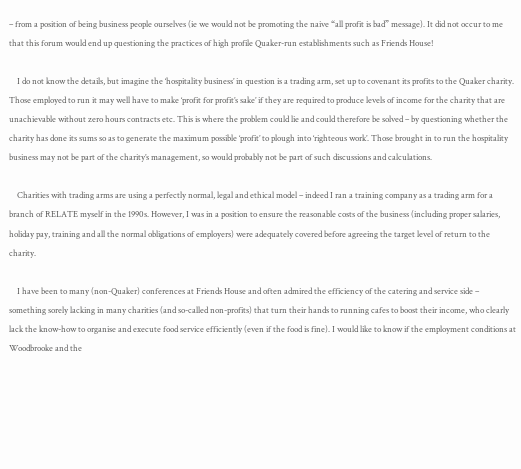– from a position of being business people ourselves (ie we would not be promoting the naive “all profit is bad” message). It did not occur to me that this forum would end up questioning the practices of high profile Quaker-run establishments such as Friends House!

    I do not know the details, but imagine the ‘hospitality business’ in question is a trading arm, set up to covenant its profits to the Quaker charity. Those employed to run it may well have to make ‘profit for profit’s sake’ if they are required to produce levels of income for the charity that are unachievable without zero hours contracts etc. This is where the problem could lie and could therefore be solved – by questioning whether the charity has done its sums so as to generate the maximum possible ‘profit’ to plough into ‘righteous work’. Those brought in to run the hospitality business may not be part of the charity’s management, so would probably not be part of such discussions and calculations.

    Charities with trading arms are using a perfectly normal, legal and ethical model – indeed I ran a training company as a trading arm for a branch of RELATE myself in the 1990s. However, I was in a position to ensure the reasonable costs of the business (including proper salaries, holiday pay, training and all the normal obligations of employers) were adequately covered before agreeing the target level of return to the charity.

    I have been to many (non-Quaker) conferences at Friends House and often admired the efficiency of the catering and service side – something sorely lacking in many charities (and so-called non-profits) that turn their hands to running cafes to boost their income, who clearly lack the know-how to organise and execute food service efficiently (even if the food is fine). I would like to know if the employment conditions at Woodbrooke and the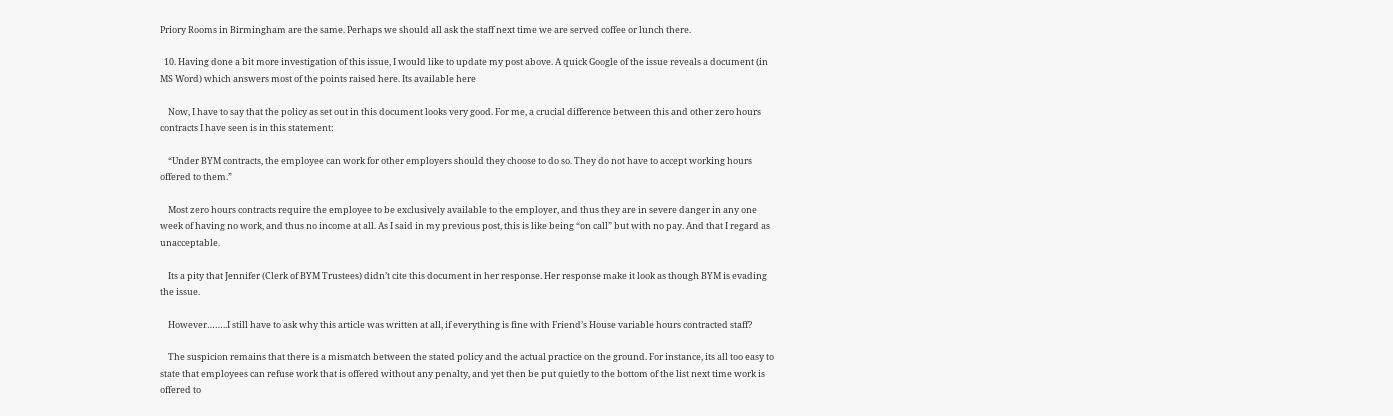Priory Rooms in Birmingham are the same. Perhaps we should all ask the staff next time we are served coffee or lunch there.

  10. Having done a bit more investigation of this issue, I would like to update my post above. A quick Google of the issue reveals a document (in MS Word) which answers most of the points raised here. Its available here

    Now, I have to say that the policy as set out in this document looks very good. For me, a crucial difference between this and other zero hours contracts I have seen is in this statement:

    “Under BYM contracts, the employee can work for other employers should they choose to do so. They do not have to accept working hours offered to them.”

    Most zero hours contracts require the employee to be exclusively available to the employer, and thus they are in severe danger in any one week of having no work, and thus no income at all. As I said in my previous post, this is like being “on call” but with no pay. And that I regard as unacceptable.

    Its a pity that Jennifer (Clerk of BYM Trustees) didn’t cite this document in her response. Her response make it look as though BYM is evading the issue.

    However……..I still have to ask why this article was written at all, if everything is fine with Friend’s House variable hours contracted staff?

    The suspicion remains that there is a mismatch between the stated policy and the actual practice on the ground. For instance, its all too easy to state that employees can refuse work that is offered without any penalty, and yet then be put quietly to the bottom of the list next time work is offered to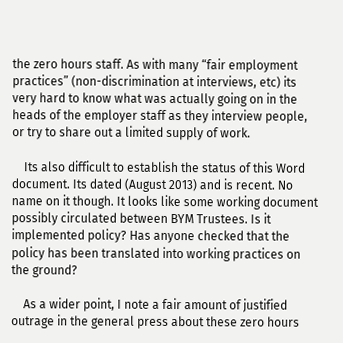the zero hours staff. As with many “fair employment practices” (non-discrimination at interviews, etc) its very hard to know what was actually going on in the heads of the employer staff as they interview people, or try to share out a limited supply of work.

    Its also difficult to establish the status of this Word document. Its dated (August 2013) and is recent. No name on it though. It looks like some working document possibly circulated between BYM Trustees. Is it implemented policy? Has anyone checked that the policy has been translated into working practices on the ground?

    As a wider point, I note a fair amount of justified outrage in the general press about these zero hours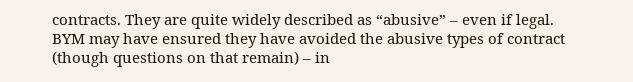contracts. They are quite widely described as “abusive” – even if legal. BYM may have ensured they have avoided the abusive types of contract (though questions on that remain) – in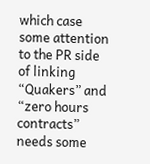which case some attention to the PR side of linking “Quakers” and “zero hours contracts” needs some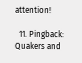attention!

  11. Pingback: Quakers and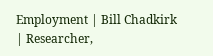Employment | Bill Chadkirk | Researcher,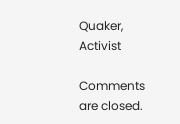Quaker, Activist

Comments are closed.